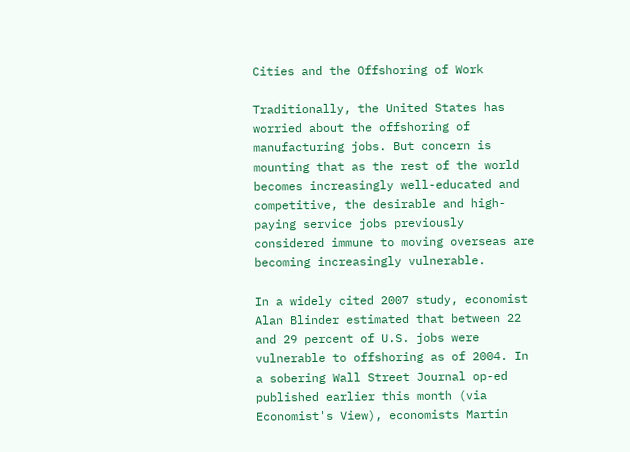Cities and the Offshoring of Work

Traditionally, the United States has worried about the offshoring of manufacturing jobs. But concern is mounting that as the rest of the world becomes increasingly well-educated and competitive, the desirable and high-paying service jobs previously considered immune to moving overseas are becoming increasingly vulnerable.

In a widely cited 2007 study, economist Alan Blinder estimated that between 22 and 29 percent of U.S. jobs were vulnerable to offshoring as of 2004. In a sobering Wall Street Journal op-ed published earlier this month (via Economist's View), economists Martin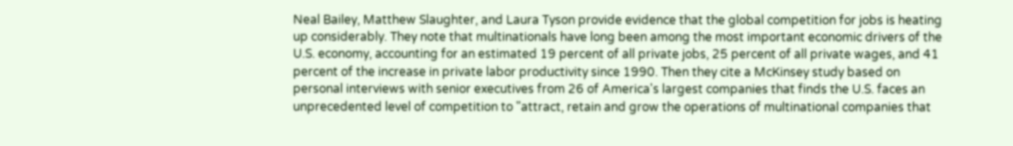Neal Bailey, Matthew Slaughter, and Laura Tyson provide evidence that the global competition for jobs is heating up considerably. They note that multinationals have long been among the most important economic drivers of the U.S. economy, accounting for an estimated 19 percent of all private jobs, 25 percent of all private wages, and 41 percent of the increase in private labor productivity since 1990. Then they cite a McKinsey study based on personal interviews with senior executives from 26 of America's largest companies that finds the U.S. faces an unprecedented level of competition to "attract, retain and grow the operations of multinational companies that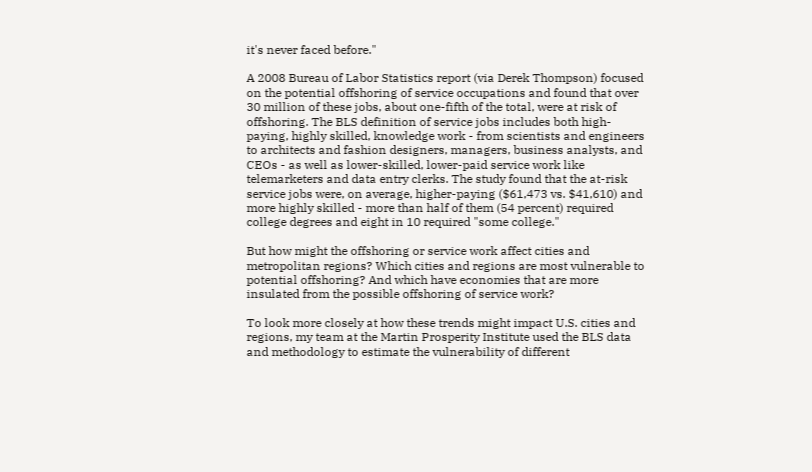it's never faced before."

A 2008 Bureau of Labor Statistics report (via Derek Thompson) focused on the potential offshoring of service occupations and found that over 30 million of these jobs, about one-fifth of the total, were at risk of offshoring. The BLS definition of service jobs includes both high-paying, highly skilled, knowledge work - from scientists and engineers to architects and fashion designers, managers, business analysts, and CEOs - as well as lower-skilled, lower-paid service work like telemarketers and data entry clerks. The study found that the at-risk service jobs were, on average, higher-paying ($61,473 vs. $41,610) and more highly skilled - more than half of them (54 percent) required college degrees and eight in 10 required "some college."

But how might the offshoring or service work affect cities and metropolitan regions? Which cities and regions are most vulnerable to potential offshoring? And which have economies that are more insulated from the possible offshoring of service work?

To look more closely at how these trends might impact U.S. cities and regions, my team at the Martin Prosperity Institute used the BLS data and methodology to estimate the vulnerability of different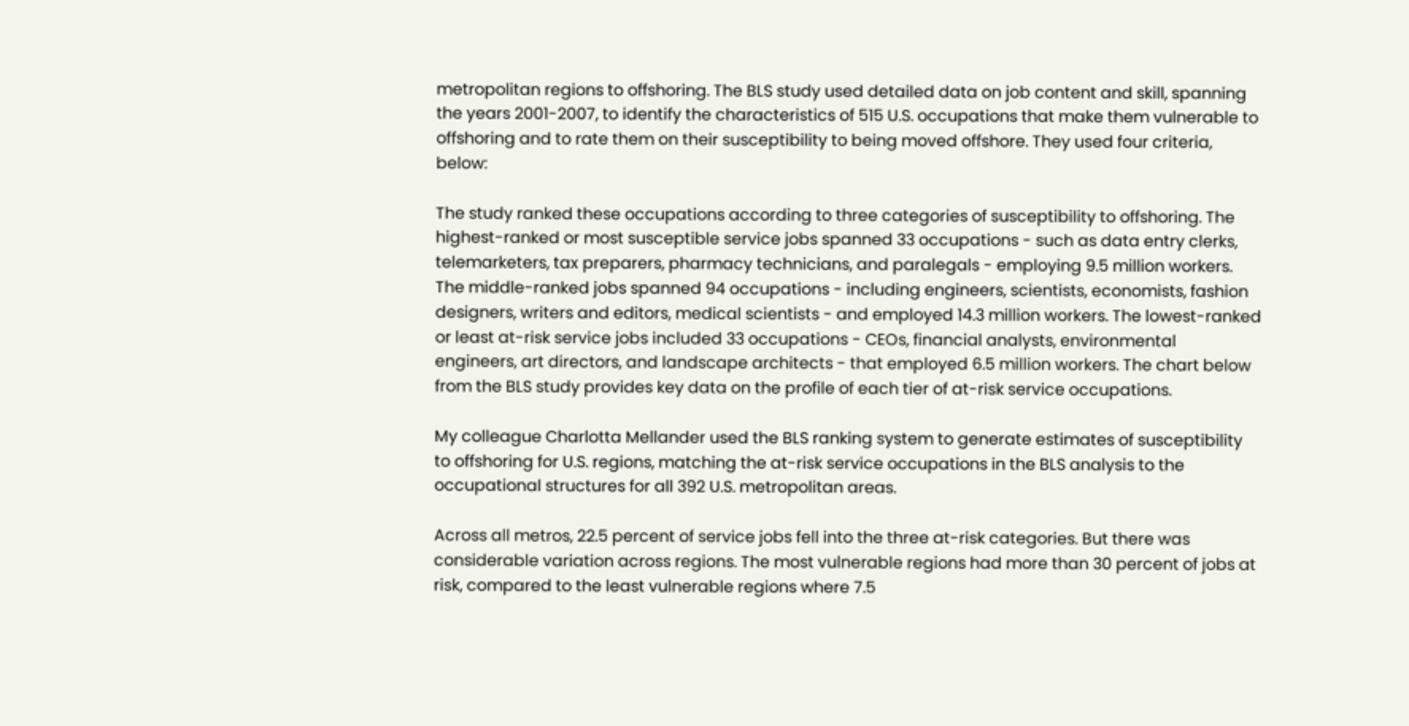metropolitan regions to offshoring. The BLS study used detailed data on job content and skill, spanning the years 2001-2007, to identify the characteristics of 515 U.S. occupations that make them vulnerable to offshoring and to rate them on their susceptibility to being moved offshore. They used four criteria, below:

The study ranked these occupations according to three categories of susceptibility to offshoring. The highest-ranked or most susceptible service jobs spanned 33 occupations - such as data entry clerks, telemarketers, tax preparers, pharmacy technicians, and paralegals - employing 9.5 million workers. The middle-ranked jobs spanned 94 occupations - including engineers, scientists, economists, fashion designers, writers and editors, medical scientists - and employed 14.3 million workers. The lowest-ranked or least at-risk service jobs included 33 occupations - CEOs, financial analysts, environmental engineers, art directors, and landscape architects - that employed 6.5 million workers. The chart below from the BLS study provides key data on the profile of each tier of at-risk service occupations.

My colleague Charlotta Mellander used the BLS ranking system to generate estimates of susceptibility to offshoring for U.S. regions, matching the at-risk service occupations in the BLS analysis to the occupational structures for all 392 U.S. metropolitan areas.

Across all metros, 22.5 percent of service jobs fell into the three at-risk categories. But there was considerable variation across regions. The most vulnerable regions had more than 30 percent of jobs at risk, compared to the least vulnerable regions where 7.5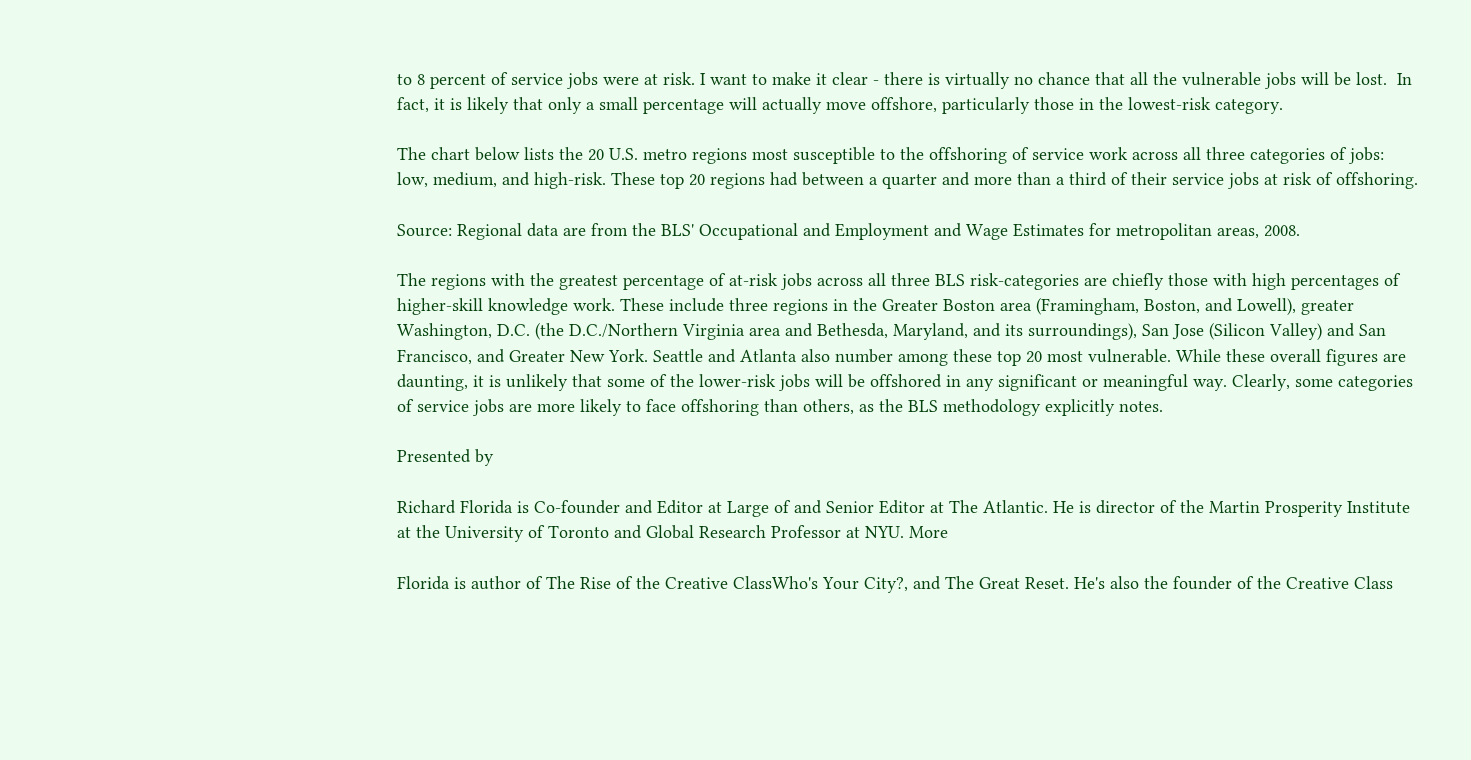to 8 percent of service jobs were at risk. I want to make it clear - there is virtually no chance that all the vulnerable jobs will be lost.  In fact, it is likely that only a small percentage will actually move offshore, particularly those in the lowest-risk category.

The chart below lists the 20 U.S. metro regions most susceptible to the offshoring of service work across all three categories of jobs: low, medium, and high-risk. These top 20 regions had between a quarter and more than a third of their service jobs at risk of offshoring.

Source: Regional data are from the BLS' Occupational and Employment and Wage Estimates for metropolitan areas, 2008.

The regions with the greatest percentage of at-risk jobs across all three BLS risk-categories are chiefly those with high percentages of higher-skill knowledge work. These include three regions in the Greater Boston area (Framingham, Boston, and Lowell), greater Washington, D.C. (the D.C./Northern Virginia area and Bethesda, Maryland, and its surroundings), San Jose (Silicon Valley) and San Francisco, and Greater New York. Seattle and Atlanta also number among these top 20 most vulnerable. While these overall figures are daunting, it is unlikely that some of the lower-risk jobs will be offshored in any significant or meaningful way. Clearly, some categories of service jobs are more likely to face offshoring than others, as the BLS methodology explicitly notes.

Presented by

Richard Florida is Co-founder and Editor at Large of and Senior Editor at The Atlantic. He is director of the Martin Prosperity Institute at the University of Toronto and Global Research Professor at NYU. More

Florida is author of The Rise of the Creative ClassWho's Your City?, and The Great Reset. He's also the founder of the Creative Class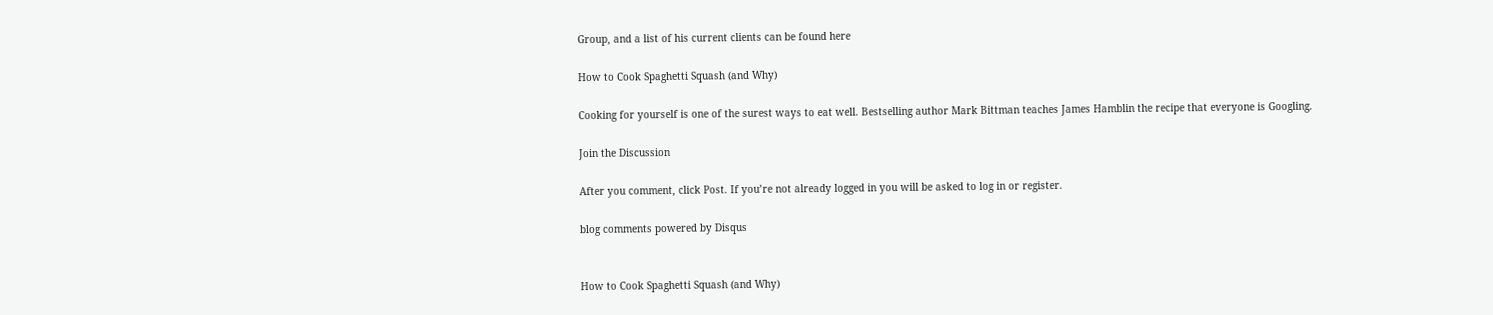Group, and a list of his current clients can be found here

How to Cook Spaghetti Squash (and Why)

Cooking for yourself is one of the surest ways to eat well. Bestselling author Mark Bittman teaches James Hamblin the recipe that everyone is Googling.

Join the Discussion

After you comment, click Post. If you’re not already logged in you will be asked to log in or register.

blog comments powered by Disqus


How to Cook Spaghetti Squash (and Why)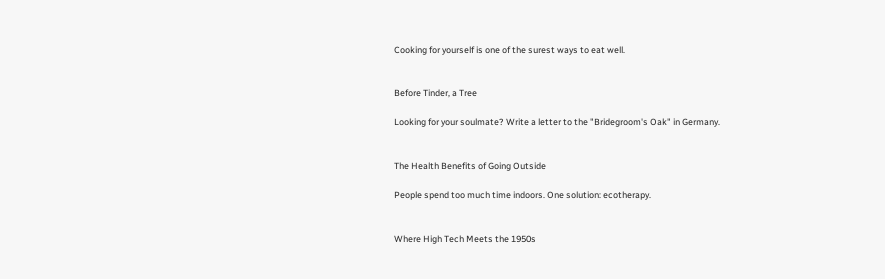Cooking for yourself is one of the surest ways to eat well.


Before Tinder, a Tree

Looking for your soulmate? Write a letter to the "Bridegroom's Oak" in Germany.


The Health Benefits of Going Outside

People spend too much time indoors. One solution: ecotherapy.


Where High Tech Meets the 1950s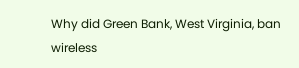Why did Green Bank, West Virginia, ban wireless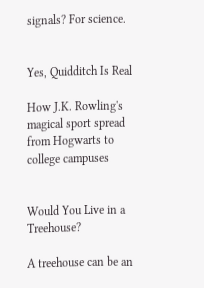signals? For science.


Yes, Quidditch Is Real

How J.K. Rowling's magical sport spread from Hogwarts to college campuses


Would You Live in a Treehouse?

A treehouse can be an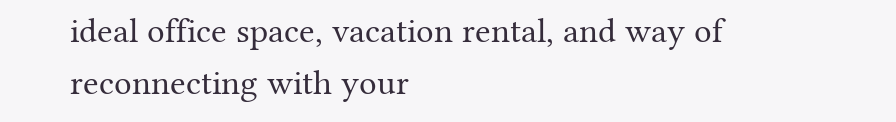ideal office space, vacation rental, and way of reconnecting with your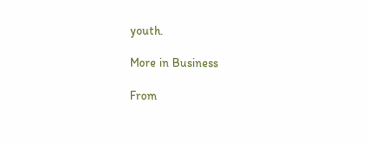youth.

More in Business

From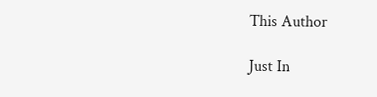This Author

Just In